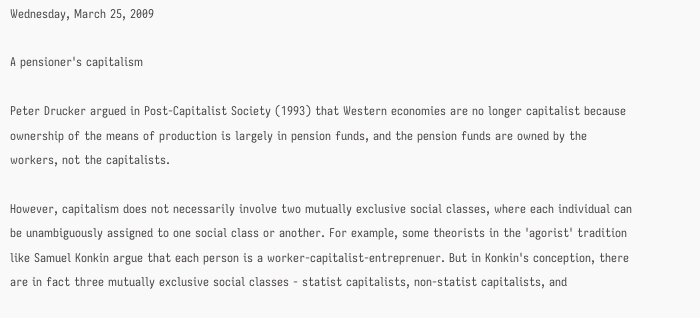Wednesday, March 25, 2009

A pensioner's capitalism

Peter Drucker argued in Post-Capitalist Society (1993) that Western economies are no longer capitalist because ownership of the means of production is largely in pension funds, and the pension funds are owned by the workers, not the capitalists.

However, capitalism does not necessarily involve two mutually exclusive social classes, where each individual can be unambiguously assigned to one social class or another. For example, some theorists in the 'agorist' tradition like Samuel Konkin argue that each person is a worker-capitalist-entreprenuer. But in Konkin's conception, there are in fact three mutually exclusive social classes - statist capitalists, non-statist capitalists, and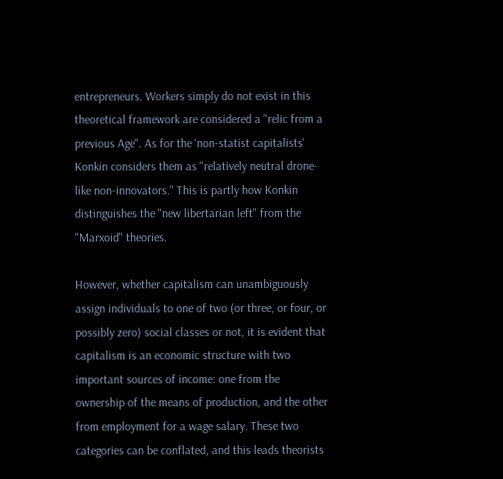entrepreneurs. Workers simply do not exist in this theoretical framework are considered a "relic from a previous Age". As for the 'non-statist capitalists' Konkin considers them as "relatively neutral drone-like non-innovators." This is partly how Konkin distinguishes the "new libertarian left" from the "Marxoid" theories.

However, whether capitalism can unambiguously assign individuals to one of two (or three, or four, or possibly zero) social classes or not, it is evident that capitalism is an economic structure with two important sources of income: one from the ownership of the means of production, and the other from employment for a wage salary. These two categories can be conflated, and this leads theorists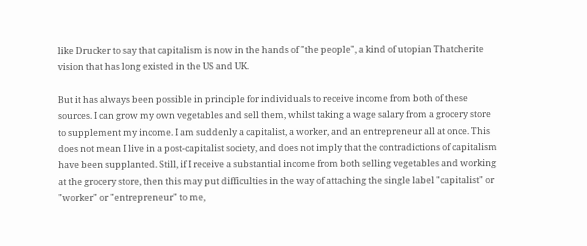like Drucker to say that capitalism is now in the hands of "the people", a kind of utopian Thatcherite vision that has long existed in the US and UK.

But it has always been possible in principle for individuals to receive income from both of these sources. I can grow my own vegetables and sell them, whilst taking a wage salary from a grocery store to supplement my income. I am suddenly a capitalist, a worker, and an entrepreneur all at once. This does not mean I live in a post-capitalist society, and does not imply that the contradictions of capitalism have been supplanted. Still, if I receive a substantial income from both selling vegetables and working at the grocery store, then this may put difficulties in the way of attaching the single label "capitalist" or "worker" or "entrepreneur" to me,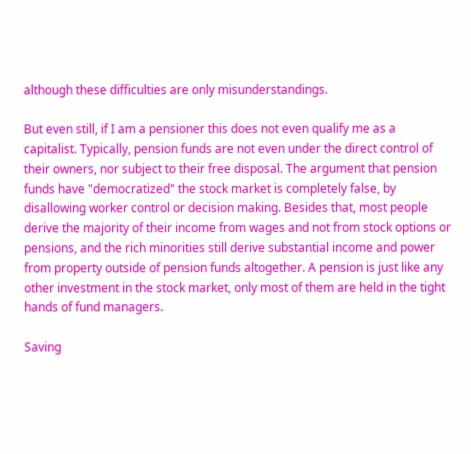although these difficulties are only misunderstandings.

But even still, if I am a pensioner this does not even qualify me as a capitalist. Typically, pension funds are not even under the direct control of their owners, nor subject to their free disposal. The argument that pension funds have "democratized" the stock market is completely false, by disallowing worker control or decision making. Besides that, most people derive the majority of their income from wages and not from stock options or pensions, and the rich minorities still derive substantial income and power from property outside of pension funds altogether. A pension is just like any other investment in the stock market, only most of them are held in the tight hands of fund managers.

Saving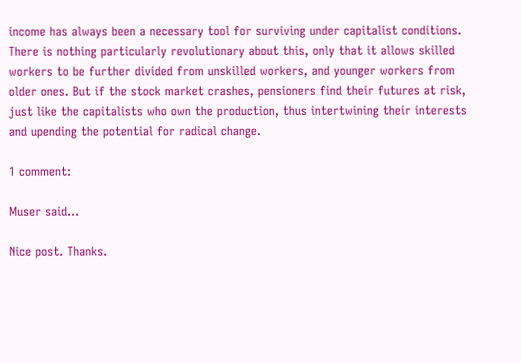income has always been a necessary tool for surviving under capitalist conditions. There is nothing particularly revolutionary about this, only that it allows skilled workers to be further divided from unskilled workers, and younger workers from older ones. But if the stock market crashes, pensioners find their futures at risk, just like the capitalists who own the production, thus intertwining their interests and upending the potential for radical change.

1 comment:

Muser said...

Nice post. Thanks.